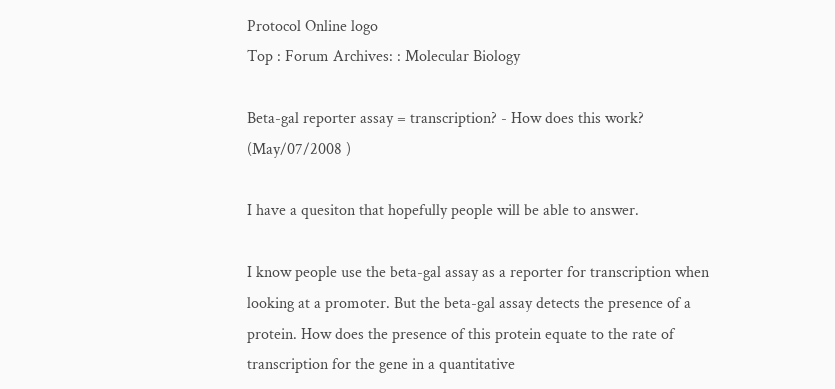Protocol Online logo
Top : Forum Archives: : Molecular Biology

Beta-gal reporter assay = transcription? - How does this work? (May/07/2008 )

I have a quesiton that hopefully people will be able to answer.

I know people use the beta-gal assay as a reporter for transcription when looking at a promoter. But the beta-gal assay detects the presence of a protein. How does the presence of this protein equate to the rate of transcription for the gene in a quantitative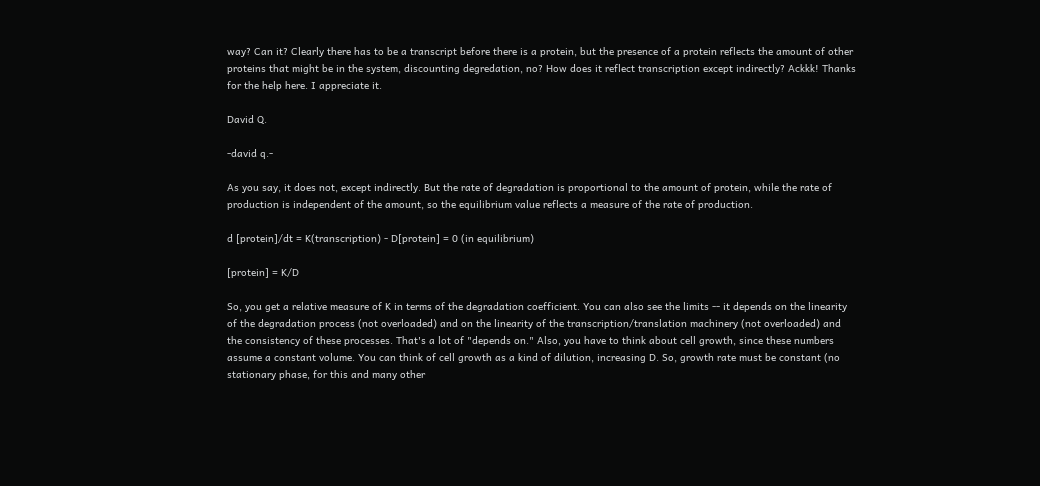way? Can it? Clearly there has to be a transcript before there is a protein, but the presence of a protein reflects the amount of other proteins that might be in the system, discounting degredation, no? How does it reflect transcription except indirectly? Ackkk! Thanks for the help here. I appreciate it.

David Q.

-david q.-

As you say, it does not, except indirectly. But the rate of degradation is proportional to the amount of protein, while the rate of production is independent of the amount, so the equilibrium value reflects a measure of the rate of production.

d [protein]/dt = K(transcription) - D[protein] = 0 (in equilibrium)

[protein] = K/D

So, you get a relative measure of K in terms of the degradation coefficient. You can also see the limits -- it depends on the linearity of the degradation process (not overloaded) and on the linearity of the transcription/translation machinery (not overloaded) and the consistency of these processes. That's a lot of "depends on." Also, you have to think about cell growth, since these numbers assume a constant volume. You can think of cell growth as a kind of dilution, increasing D. So, growth rate must be constant (no stationary phase, for this and many other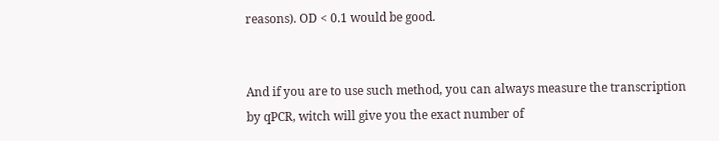reasons). OD < 0.1 would be good.


And if you are to use such method, you can always measure the transcription by qPCR, witch will give you the exact number of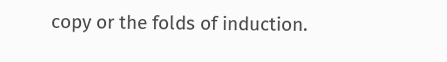copy or the folds of induction.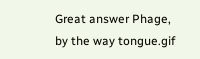Great answer Phage, by the way tongue.gif